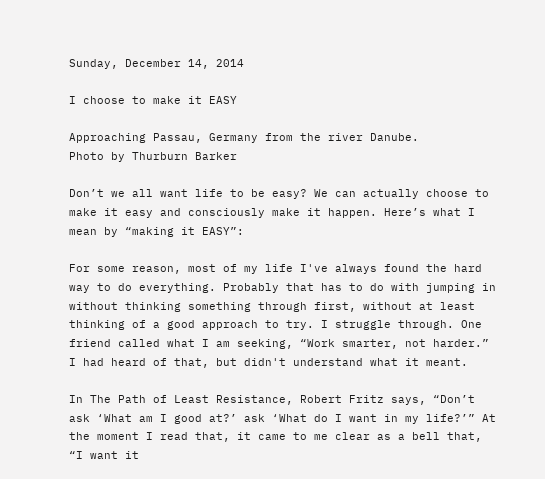Sunday, December 14, 2014

I choose to make it EASY

Approaching Passau, Germany from the river Danube.
Photo by Thurburn Barker

Don’t we all want life to be easy? We can actually choose to make it easy and consciously make it happen. Here’s what I mean by “making it EASY”:

For some reason, most of my life I've always found the hard way to do everything. Probably that has to do with jumping in without thinking something through first, without at least thinking of a good approach to try. I struggle through. One friend called what I am seeking, “Work smarter, not harder.” I had heard of that, but didn't understand what it meant.

In The Path of Least Resistance, Robert Fritz says, “Don’t ask ‘What am I good at?’ ask ‘What do I want in my life?’” At the moment I read that, it came to me clear as a bell that, “I want it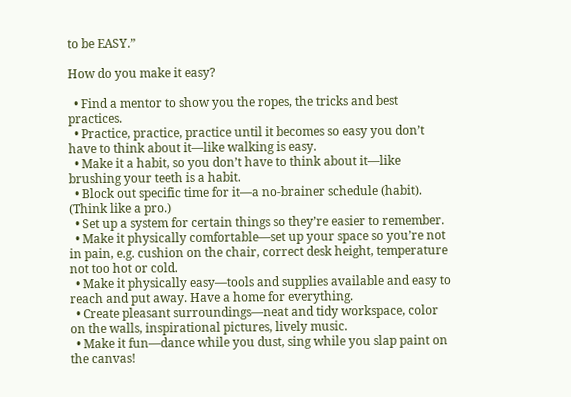to be EASY.”

How do you make it easy?

  • Find a mentor to show you the ropes, the tricks and best practices.
  • Practice, practice, practice until it becomes so easy you don’t have to think about it—like walking is easy.
  • Make it a habit, so you don’t have to think about it—like brushing your teeth is a habit.
  • Block out specific time for it—a no-brainer schedule (habit). (Think like a pro.)
  • Set up a system for certain things so they’re easier to remember.
  • Make it physically comfortable—set up your space so you’re not in pain, e.g. cushion on the chair, correct desk height, temperature not too hot or cold.
  • Make it physically easy—tools and supplies available and easy to reach and put away. Have a home for everything.
  • Create pleasant surroundings—neat and tidy workspace, color on the walls, inspirational pictures, lively music.
  • Make it fun—dance while you dust, sing while you slap paint on the canvas!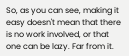So, as you can see, making it easy doesn't mean that there is no work involved, or that one can be lazy. Far from it.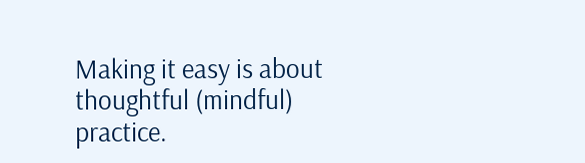Making it easy is about thoughtful (mindful) practice.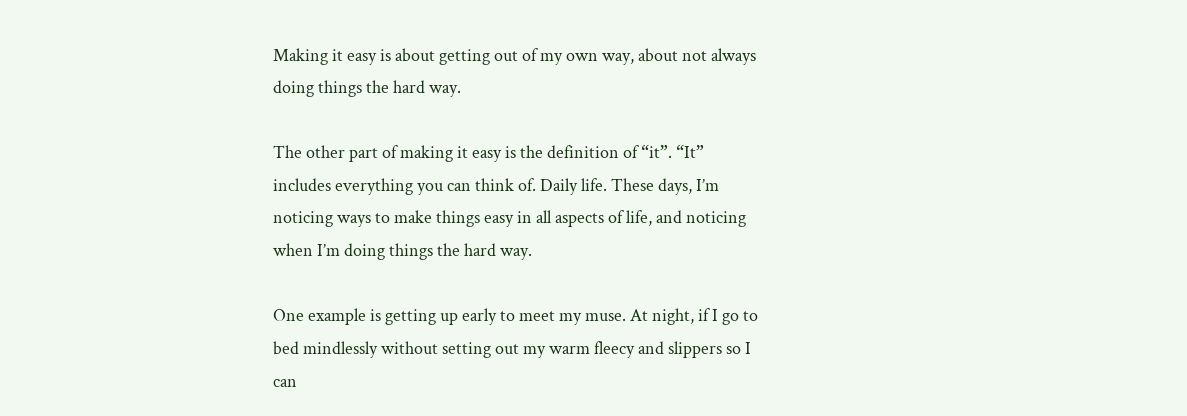Making it easy is about getting out of my own way, about not always doing things the hard way.

The other part of making it easy is the definition of “it”. “It” includes everything you can think of. Daily life. These days, I’m noticing ways to make things easy in all aspects of life, and noticing when I’m doing things the hard way.

One example is getting up early to meet my muse. At night, if I go to bed mindlessly without setting out my warm fleecy and slippers so I can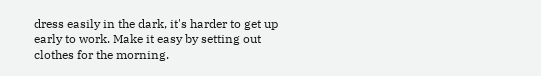dress easily in the dark, it's harder to get up early to work. Make it easy by setting out clothes for the morning.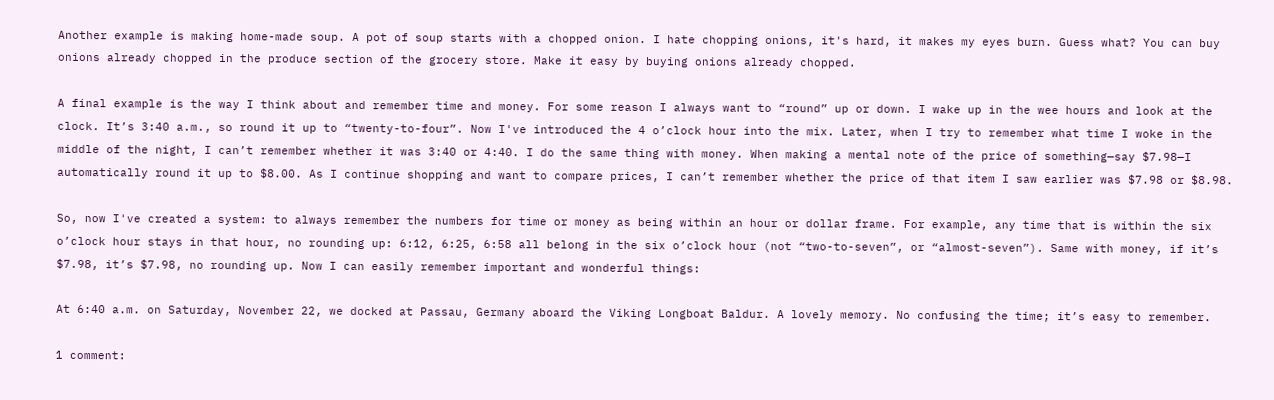Another example is making home-made soup. A pot of soup starts with a chopped onion. I hate chopping onions, it's hard, it makes my eyes burn. Guess what? You can buy onions already chopped in the produce section of the grocery store. Make it easy by buying onions already chopped.

A final example is the way I think about and remember time and money. For some reason I always want to “round” up or down. I wake up in the wee hours and look at the clock. It’s 3:40 a.m., so round it up to “twenty-to-four”. Now I've introduced the 4 o’clock hour into the mix. Later, when I try to remember what time I woke in the middle of the night, I can’t remember whether it was 3:40 or 4:40. I do the same thing with money. When making a mental note of the price of something—say $7.98—I automatically round it up to $8.00. As I continue shopping and want to compare prices, I can’t remember whether the price of that item I saw earlier was $7.98 or $8.98.

So, now I've created a system: to always remember the numbers for time or money as being within an hour or dollar frame. For example, any time that is within the six o’clock hour stays in that hour, no rounding up: 6:12, 6:25, 6:58 all belong in the six o’clock hour (not “two-to-seven”, or “almost-seven”). Same with money, if it’s $7.98, it’s $7.98, no rounding up. Now I can easily remember important and wonderful things:

At 6:40 a.m. on Saturday, November 22, we docked at Passau, Germany aboard the Viking Longboat Baldur. A lovely memory. No confusing the time; it’s easy to remember.

1 comment: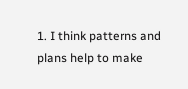1. I think patterns and plans help to make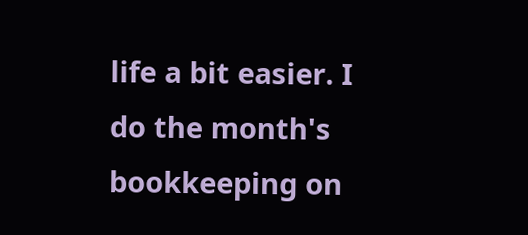life a bit easier. I do the month's bookkeeping on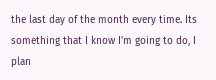the last day of the month every time. Its something that I know I'm going to do, I plan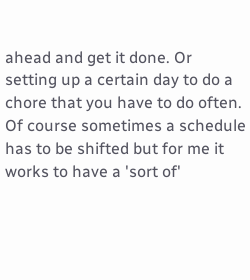ahead and get it done. Or setting up a certain day to do a chore that you have to do often. Of course sometimes a schedule has to be shifted but for me it works to have a 'sort of'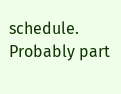schedule. Probably part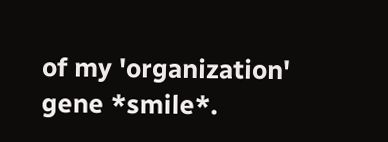of my 'organization' gene *smile*.